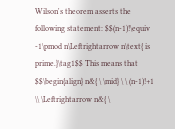Wilson's theorem asserts the following statement: $$(n-1)!\equiv -1\pmod n\Leftrightarrow n\text{ is prime.}\tag1$$ This means that $$\begin{align} n&{ \ \mid} \ \ (n-1)!+1 \\ \Leftrightarrow n&{ \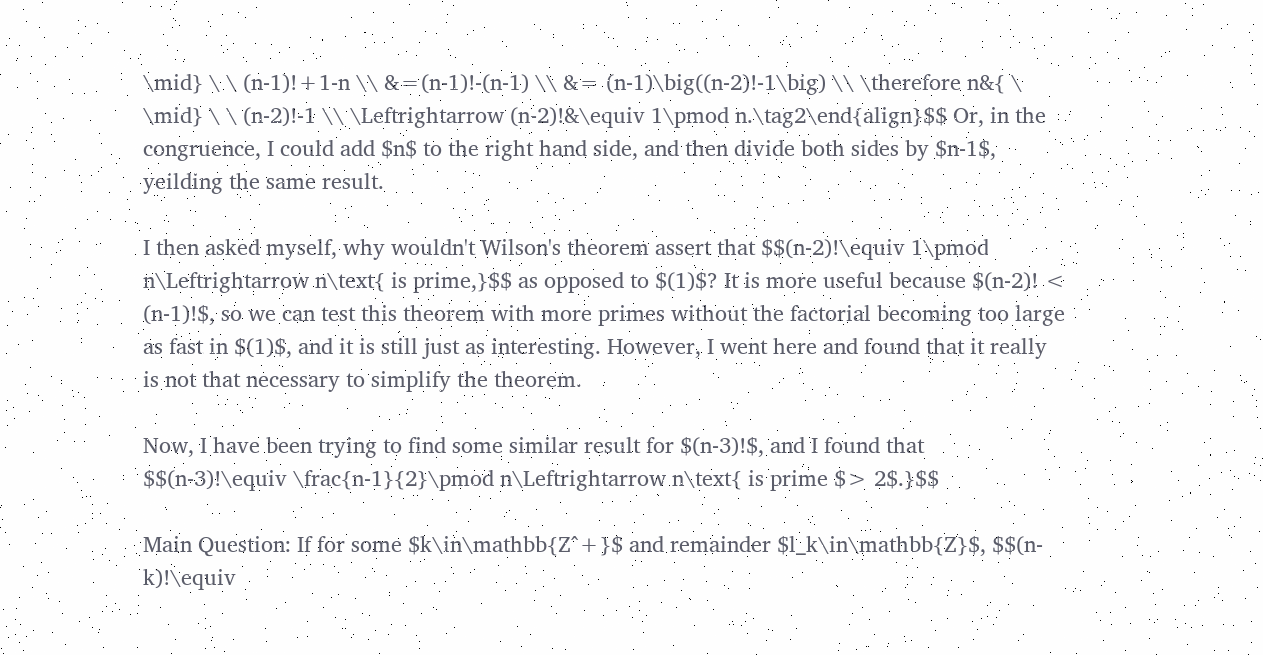\mid} \ \ (n-1)!+1-n \\ &=(n-1)!-(n-1) \\ &= (n-1)\big((n-2)!-1\big) \\ \therefore n&{ \ \mid} \ \ (n-2)!-1 \\ \Leftrightarrow (n-2)!&\equiv 1\pmod n.\tag2\end{align}$$ Or, in the congruence, I could add $n$ to the right hand side, and then divide both sides by $n-1$, yeilding the same result.

I then asked myself, why wouldn't Wilson's theorem assert that $$(n-2)!\equiv 1\pmod n\Leftrightarrow n\text{ is prime,}$$ as opposed to $(1)$? It is more useful because $(n-2)! < (n-1)!$, so we can test this theorem with more primes without the factorial becoming too large as fast in $(1)$, and it is still just as interesting. However, I went here and found that it really is not that necessary to simplify the theorem.

Now, I have been trying to find some similar result for $(n-3)!$, and I found that $$(n-3)!\equiv \frac{n-1}{2}\pmod n\Leftrightarrow n\text{ is prime $> 2$.}$$

Main Question: If for some $k\in\mathbb{Z^+}$ and remainder $l_k\in\mathbb{Z}$, $$(n-k)!\equiv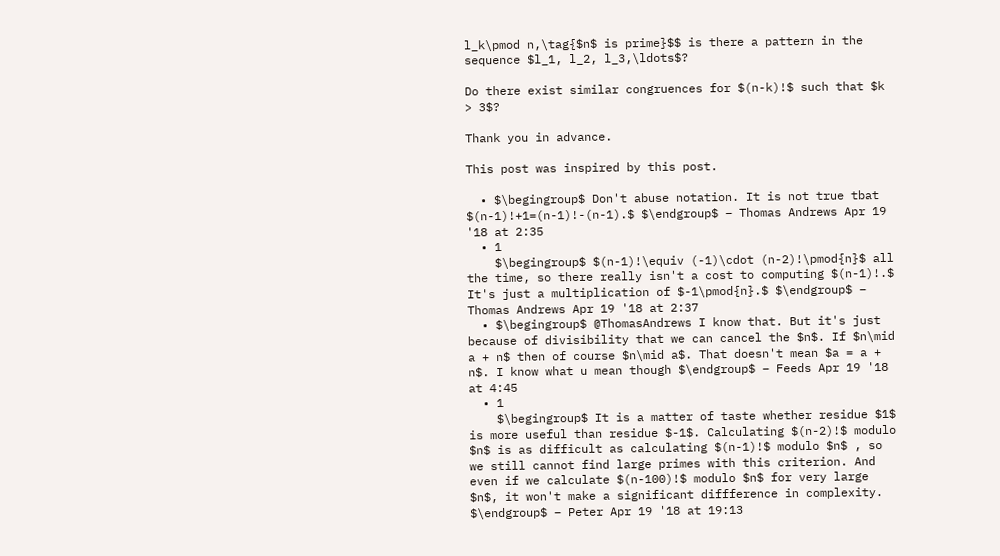l_k\pmod n,\tag{$n$ is prime}$$ is there a pattern in the sequence $l_1, l_2, l_3,\ldots$?

Do there exist similar congruences for $(n-k)!$ such that $k > 3$?

Thank you in advance.

This post was inspired by this post.

  • $\begingroup$ Don't abuse notation. It is not true tbat $(n-1)!+1=(n-1)!-(n-1).$ $\endgroup$ – Thomas Andrews Apr 19 '18 at 2:35
  • 1
    $\begingroup$ $(n-1)!\equiv (-1)\cdot (n-2)!\pmod{n}$ all the time, so there really isn't a cost to computing $(n-1)!.$ It's just a multiplication of $-1\pmod{n}.$ $\endgroup$ – Thomas Andrews Apr 19 '18 at 2:37
  • $\begingroup$ @ThomasAndrews I know that. But it's just because of divisibility that we can cancel the $n$. If $n\mid a + n$ then of course $n\mid a$. That doesn't mean $a = a + n$. I know what u mean though $\endgroup$ – Feeds Apr 19 '18 at 4:45
  • 1
    $\begingroup$ It is a matter of taste whether residue $1$ is more useful than residue $-1$. Calculating $(n-2)!$ modulo $n$ is as difficult as calculating $(n-1)!$ modulo $n$ , so we still cannot find large primes with this criterion. And even if we calculate $(n-100)!$ modulo $n$ for very large $n$, it won't make a significant diffference in complexity. $\endgroup$ – Peter Apr 19 '18 at 19:13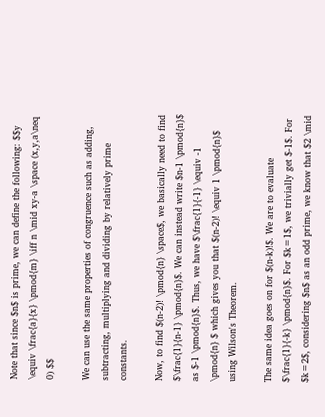Note that since $n$ is prime, we can define the following: $$y \equiv \frac{a}{x} \pmod{m} \iff n \mid xy-a \space (x,y,a\neq 0) $$

We can use the same properties of congruence such as adding, subtracting, multiplying and dividing by relatively prime constants.

Now, to find $(n-2)! \pmod{n} \space$, we basically need to find $\frac{1}{n-1} \pmod{n}$. We can instead write $n-1 \pmod{n}$ as $-1 \pmod{n}$. Thus, we have $\frac{1}{-1} \equiv -1 \pmod{n} $ which gives you that $(n-2)! \equiv 1 \pmod{n}$ using Wilson's Theorem.

The same idea goes on for $(n-k)!$. We are to evaluate $\frac{1}{-k} \pmod{n}$. For $k=1$, we trivially get $-1$. For $k=2$, considering $n$ as an odd prime, we know that $2 \mid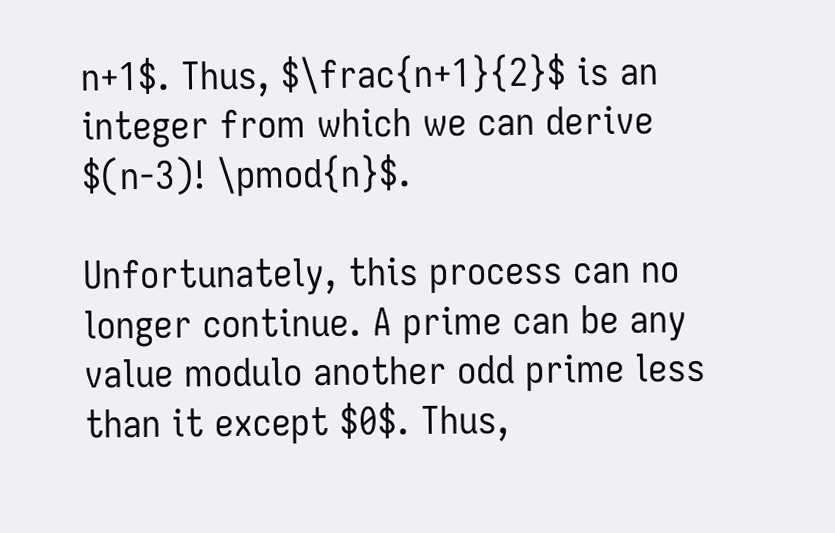n+1$. Thus, $\frac{n+1}{2}$ is an integer from which we can derive $(n-3)! \pmod{n}$.

Unfortunately, this process can no longer continue. A prime can be any value modulo another odd prime less than it except $0$. Thus,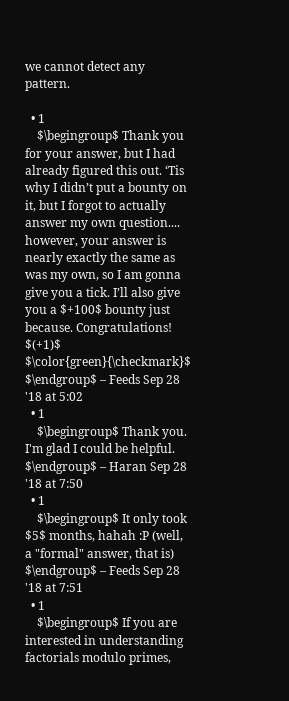we cannot detect any pattern.

  • 1
    $\begingroup$ Thank you for your answer, but I had already figured this out. ‘Tis why I didn’t put a bounty on it, but I forgot to actually answer my own question.... however, your answer is nearly exactly the same as was my own, so I am gonna give you a tick. I’ll also give you a $+100$ bounty just because. Congratulations! $(+1)$ $\color{green}{\checkmark}$ $\endgroup$ – Feeds Sep 28 '18 at 5:02
  • 1
    $\begingroup$ Thank you. I'm glad I could be helpful. $\endgroup$ – Haran Sep 28 '18 at 7:50
  • 1
    $\begingroup$ It only took $5$ months, hahah :P (well, a "formal" answer, that is) $\endgroup$ – Feeds Sep 28 '18 at 7:51
  • 1
    $\begingroup$ If you are interested in understanding factorials modulo primes,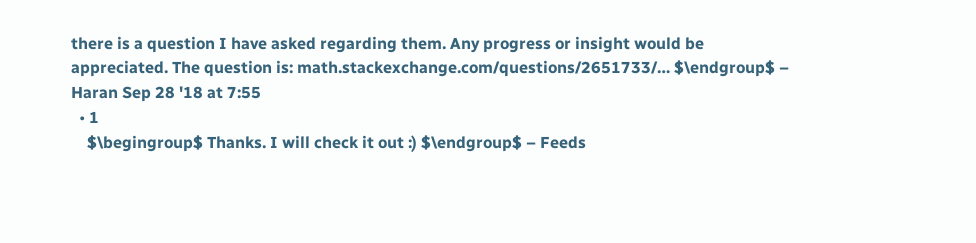there is a question I have asked regarding them. Any progress or insight would be appreciated. The question is: math.stackexchange.com/questions/2651733/… $\endgroup$ – Haran Sep 28 '18 at 7:55
  • 1
    $\begingroup$ Thanks. I will check it out :) $\endgroup$ – Feeds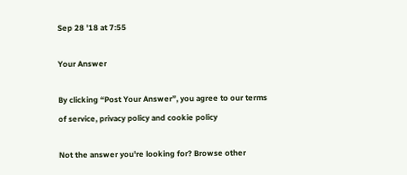Sep 28 '18 at 7:55

Your Answer

By clicking “Post Your Answer”, you agree to our terms of service, privacy policy and cookie policy

Not the answer you're looking for? Browse other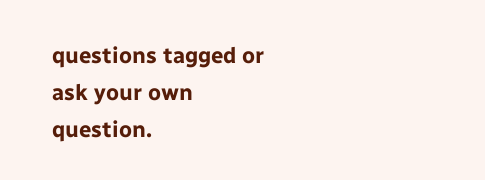questions tagged or ask your own question.